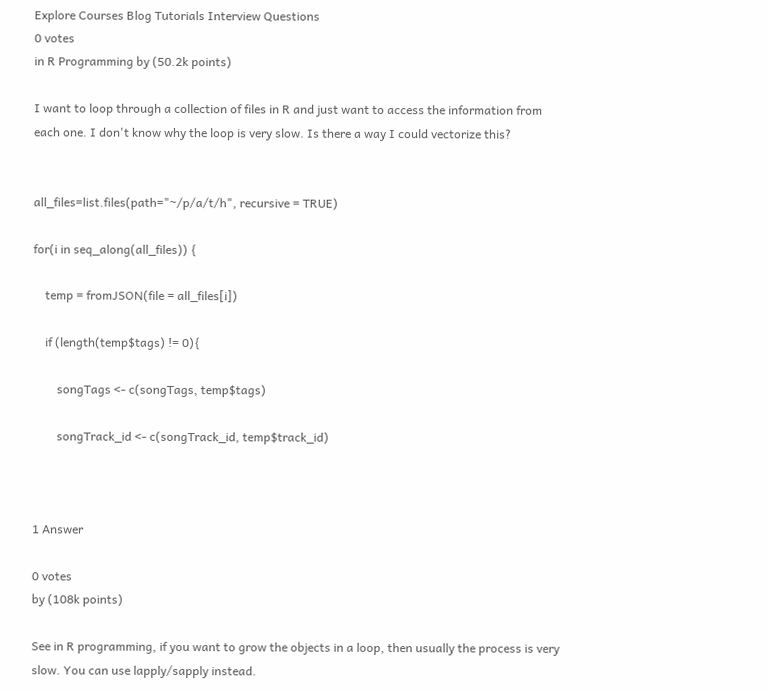Explore Courses Blog Tutorials Interview Questions
0 votes
in R Programming by (50.2k points)

I want to loop through a collection of files in R and just want to access the information from each one. I don't know why the loop is very slow. Is there a way I could vectorize this?


all_files=list.files(path="~/p/a/t/h", recursive = TRUE)

for(i in seq_along(all_files)) {

    temp = fromJSON(file = all_files[i])

    if (length(temp$tags) != 0){

        songTags <- c(songTags, temp$tags)

        songTrack_id <- c(songTrack_id, temp$track_id)



1 Answer

0 votes
by (108k points)

See in R programming, if you want to grow the objects in a loop, then usually the process is very slow. You can use lapply/sapply instead.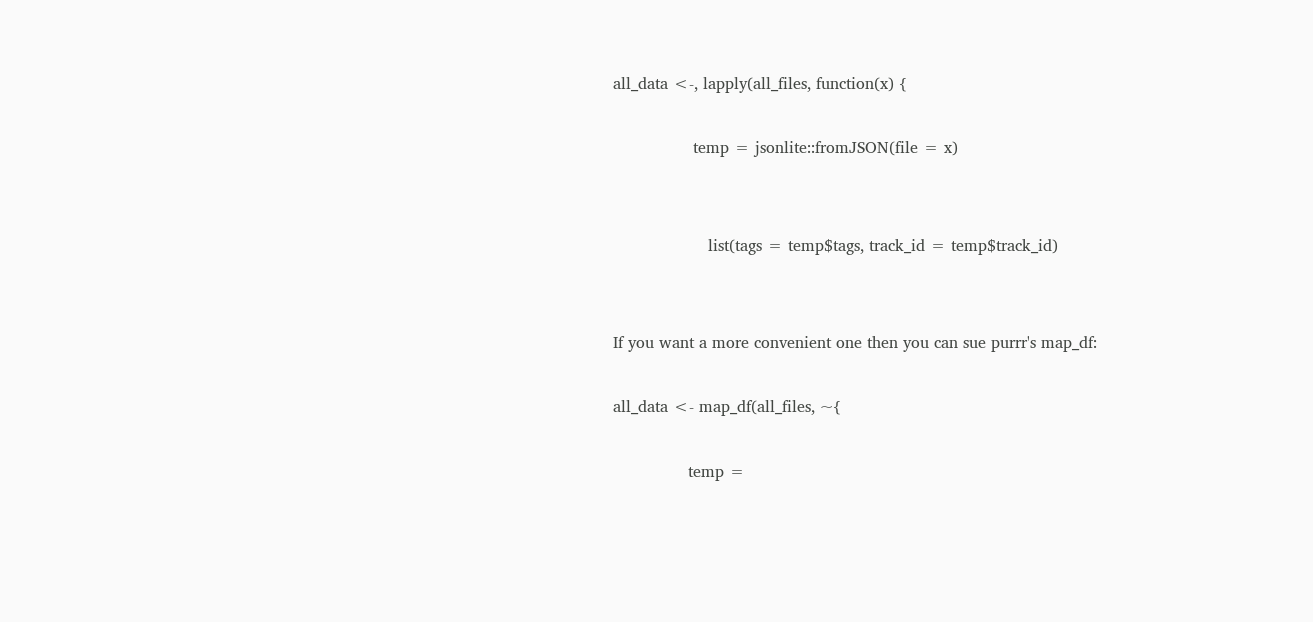all_data <-, lapply(all_files, function(x) {

                temp = jsonlite::fromJSON(file = x)


                   list(tags = temp$tags, track_id = temp$track_id)


If you want a more convenient one then you can sue purrr's map_df:

all_data <- map_df(all_files, ~{

               temp =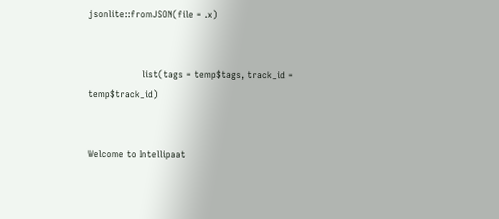jsonlite::fromJSON(file = .x)


                  list(tags = temp$tags, track_id = temp$track_id)


Welcome to Intellipaat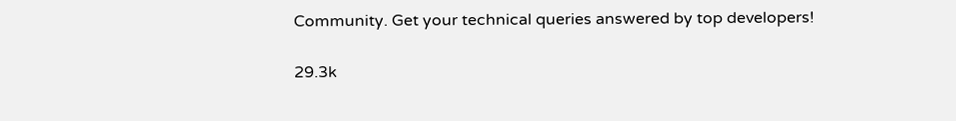Community. Get your technical queries answered by top developers!

29.3k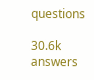questions

30.6k answers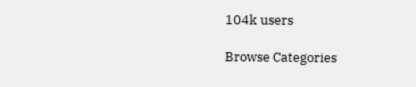104k users

Browse Categories